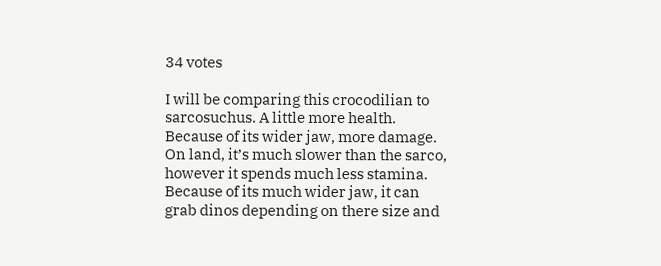34 votes

I will be comparing this crocodilian to sarcosuchus. A little more health. Because of its wider jaw, more damage. On land, it’s much slower than the sarco, however it spends much less stamina. Because of its much wider jaw, it can grab dinos depending on there size and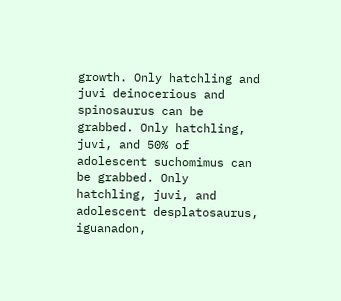growth. Only hatchling and juvi deinocerious and spinosaurus can be grabbed. Only hatchling, juvi, and 50% of adolescent suchomimus can be grabbed. Only hatchling, juvi, and adolescent desplatosaurus, iguanadon,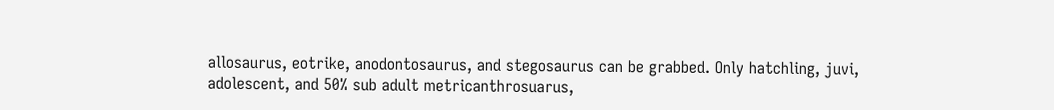allosaurus, eotrike, anodontosaurus, and stegosaurus can be grabbed. Only hatchling, juvi, adolescent, and 50% sub adult metricanthrosuarus,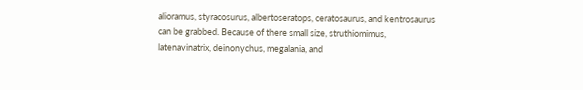alioramus, styracosurus, albertoseratops, ceratosaurus, and kentrosaurus can be grabbed. Because of there small size, struthiomimus, latenavinatrix, deinonychus, megalania, and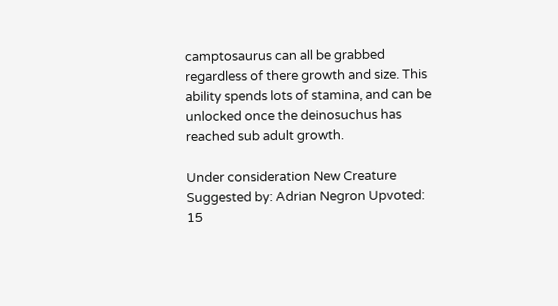camptosaurus can all be grabbed regardless of there growth and size. This ability spends lots of stamina, and can be unlocked once the deinosuchus has reached sub adult growth.

Under consideration New Creature Suggested by: Adrian Negron Upvoted: 15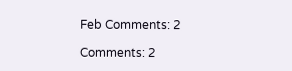Feb Comments: 2

Comments: 2